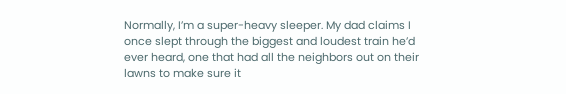Normally, I’m a super-heavy sleeper. My dad claims I once slept through the biggest and loudest train he’d ever heard, one that had all the neighbors out on their lawns to make sure it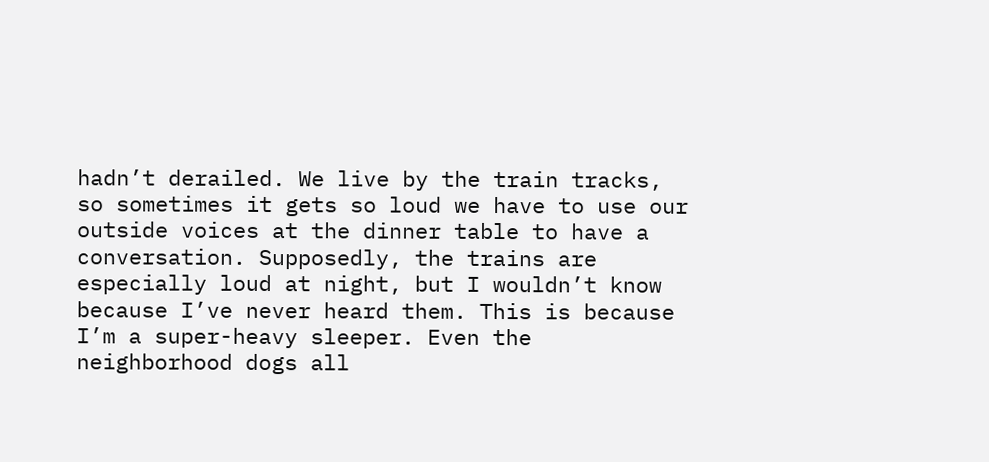hadn’t derailed. We live by the train tracks, so sometimes it gets so loud we have to use our outside voices at the dinner table to have a conversation. Supposedly, the trains are especially loud at night, but I wouldn’t know because I’ve never heard them. This is because I’m a super-heavy sleeper. Even the neighborhood dogs all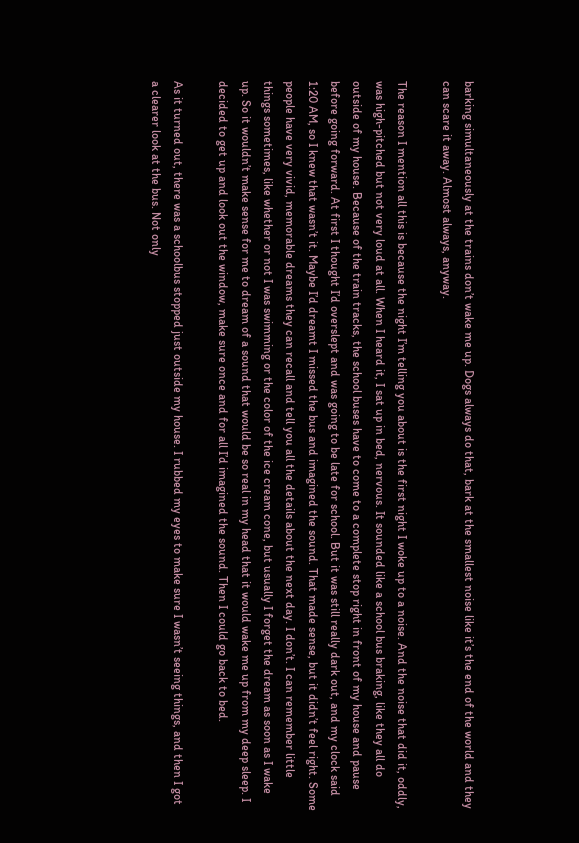barking simultaneously at the trains don’t wake me up. Dogs always do that, bark at the smallest noise like it’s the end of the world and they can scare it away. Almost always, anyway.

The reason I mention all this is because the night I’m telling you about is the first night I woke up to a noise. And the noise that did it, oddly, was high-pitched but not very loud at all. When I heard it, I sat up in bed, nervous. It sounded like a school bus braking, like they all do outside of my house. Because of the train tracks, the school buses have to come to a complete stop right in front of my house and pause before going forward. At first I thought I’d overslept and was going to be late for school. But it was still really dark out, and my clock said 1:20 AM, so I knew that wasn’t it. Maybe I’d dreamt I missed the bus and imagined the sound. That made sense, but it didn’t feel right. Some people have very vivid, memorable dreams they can recall and tell you all the details about the next day. I don’t. I can remember little things sometimes, like whether or not I was swimming or the color of the ice cream cone, but usually I forget the dream as soon as I wake up. So it wouldn’t make sense for me to dream of a sound that would be so real in my head that it would wake me up from my deep sleep. I decided to get up and look out the window, make sure once and for all I’d imagined the sound. Then I could go back to bed.

As it turned out, there was a schoolbus stopped just outside my house. I rubbed my eyes to make sure I wasn’t seeing things, and then I got a clearer look at the bus. Not only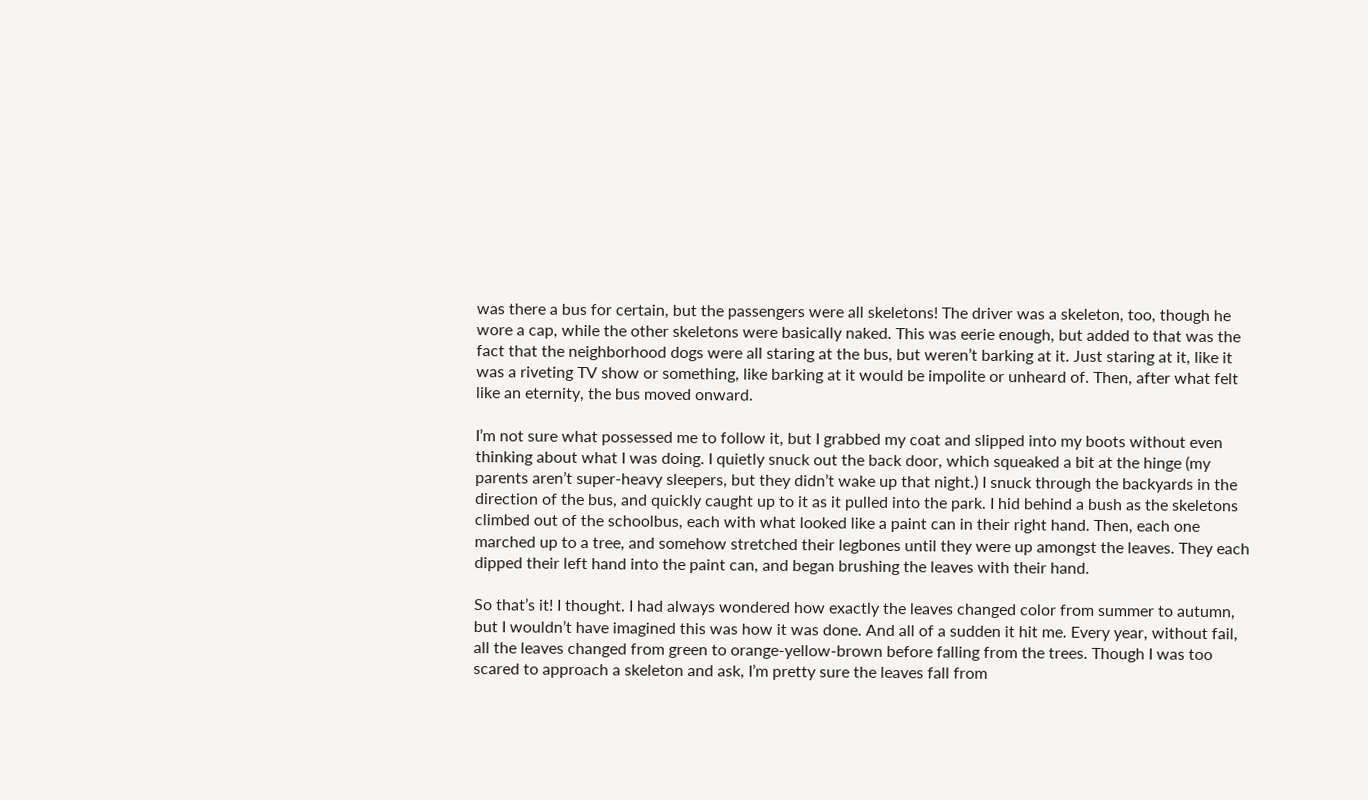was there a bus for certain, but the passengers were all skeletons! The driver was a skeleton, too, though he wore a cap, while the other skeletons were basically naked. This was eerie enough, but added to that was the fact that the neighborhood dogs were all staring at the bus, but weren’t barking at it. Just staring at it, like it was a riveting TV show or something, like barking at it would be impolite or unheard of. Then, after what felt like an eternity, the bus moved onward.

I’m not sure what possessed me to follow it, but I grabbed my coat and slipped into my boots without even thinking about what I was doing. I quietly snuck out the back door, which squeaked a bit at the hinge (my parents aren’t super-heavy sleepers, but they didn’t wake up that night.) I snuck through the backyards in the direction of the bus, and quickly caught up to it as it pulled into the park. I hid behind a bush as the skeletons climbed out of the schoolbus, each with what looked like a paint can in their right hand. Then, each one marched up to a tree, and somehow stretched their legbones until they were up amongst the leaves. They each dipped their left hand into the paint can, and began brushing the leaves with their hand.

So that’s it! I thought. I had always wondered how exactly the leaves changed color from summer to autumn, but I wouldn’t have imagined this was how it was done. And all of a sudden it hit me. Every year, without fail, all the leaves changed from green to orange-yellow-brown before falling from the trees. Though I was too scared to approach a skeleton and ask, I’m pretty sure the leaves fall from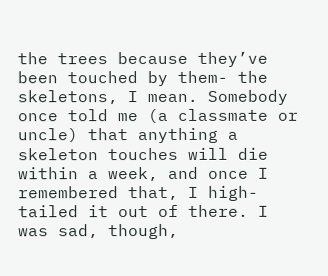the trees because they’ve been touched by them- the skeletons, I mean. Somebody once told me (a classmate or uncle) that anything a skeleton touches will die within a week, and once I remembered that, I high-tailed it out of there. I was sad, though,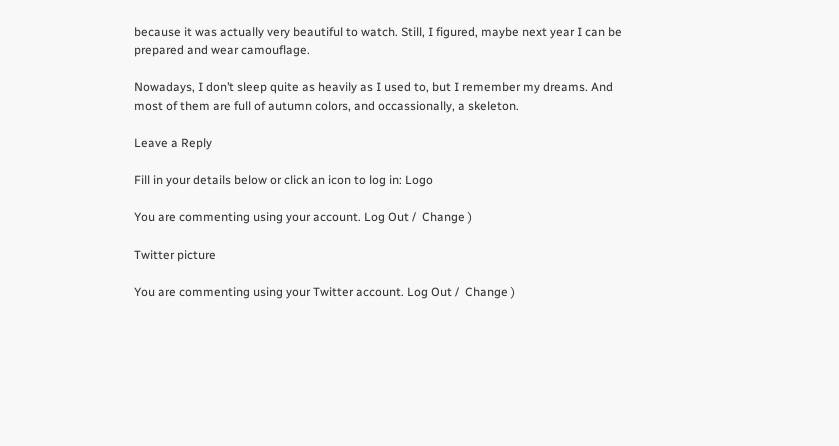because it was actually very beautiful to watch. Still, I figured, maybe next year I can be prepared and wear camouflage.

Nowadays, I don’t sleep quite as heavily as I used to, but I remember my dreams. And most of them are full of autumn colors, and occassionally, a skeleton.

Leave a Reply

Fill in your details below or click an icon to log in: Logo

You are commenting using your account. Log Out /  Change )

Twitter picture

You are commenting using your Twitter account. Log Out /  Change )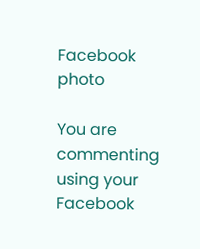Facebook photo

You are commenting using your Facebook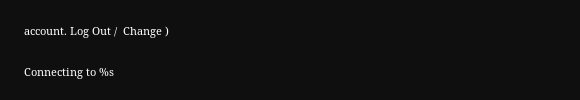account. Log Out /  Change )

Connecting to %s